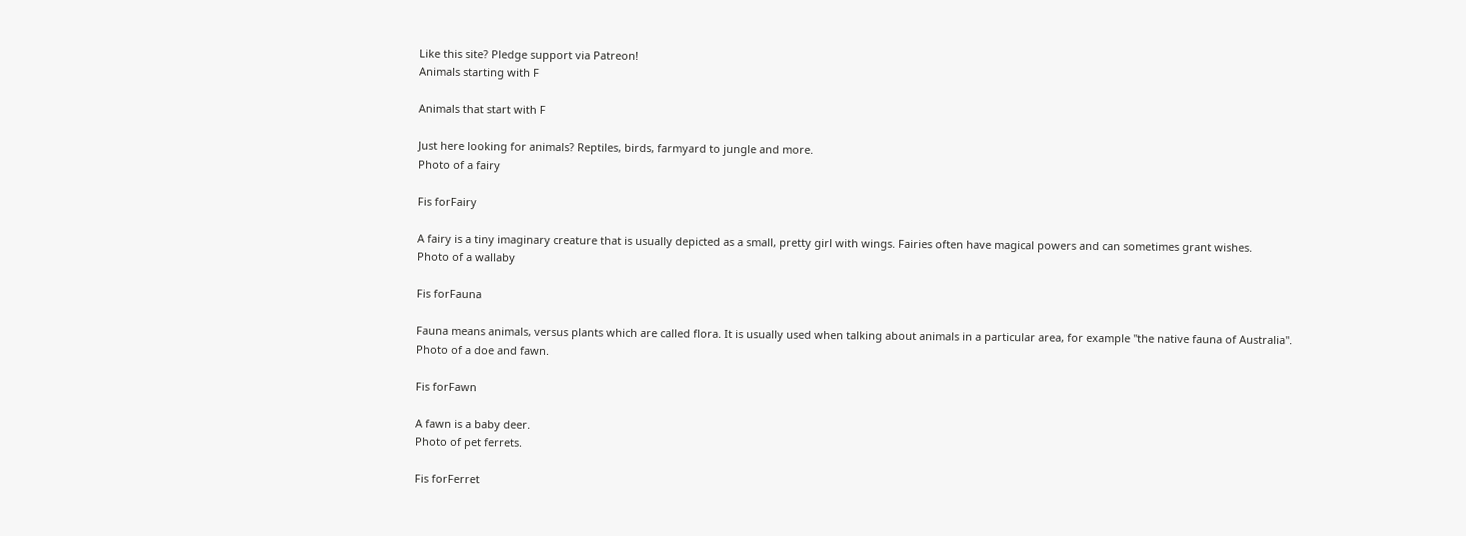Like this site? Pledge support via Patreon!
Animals starting with F

Animals that start with F

Just here looking for animals? Reptiles, birds, farmyard to jungle and more.
Photo of a fairy

Fis forFairy

A fairy is a tiny imaginary creature that is usually depicted as a small, pretty girl with wings. Fairies often have magical powers and can sometimes grant wishes.
Photo of a wallaby

Fis forFauna

Fauna means animals, versus plants which are called flora. It is usually used when talking about animals in a particular area, for example "the native fauna of Australia".
Photo of a doe and fawn.

Fis forFawn

A fawn is a baby deer.
Photo of pet ferrets.

Fis forFerret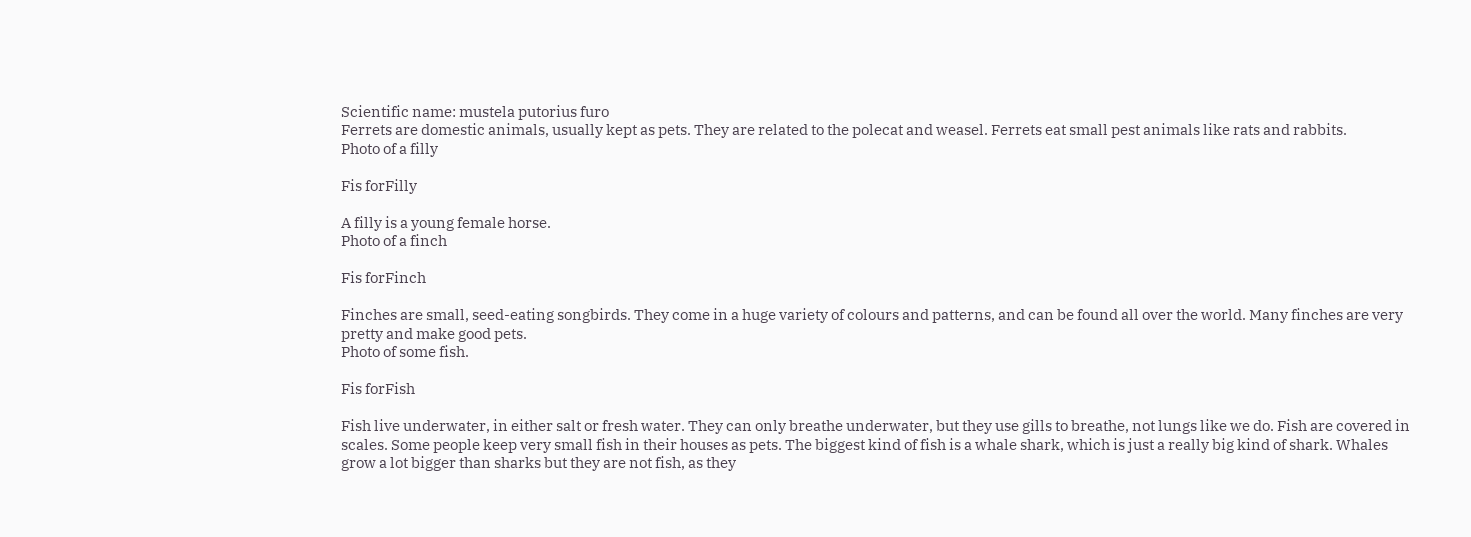Scientific name: mustela putorius furo
Ferrets are domestic animals, usually kept as pets. They are related to the polecat and weasel. Ferrets eat small pest animals like rats and rabbits.
Photo of a filly

Fis forFilly

A filly is a young female horse.
Photo of a finch

Fis forFinch

Finches are small, seed-eating songbirds. They come in a huge variety of colours and patterns, and can be found all over the world. Many finches are very pretty and make good pets.
Photo of some fish.

Fis forFish

Fish live underwater, in either salt or fresh water. They can only breathe underwater, but they use gills to breathe, not lungs like we do. Fish are covered in scales. Some people keep very small fish in their houses as pets. The biggest kind of fish is a whale shark, which is just a really big kind of shark. Whales grow a lot bigger than sharks but they are not fish, as they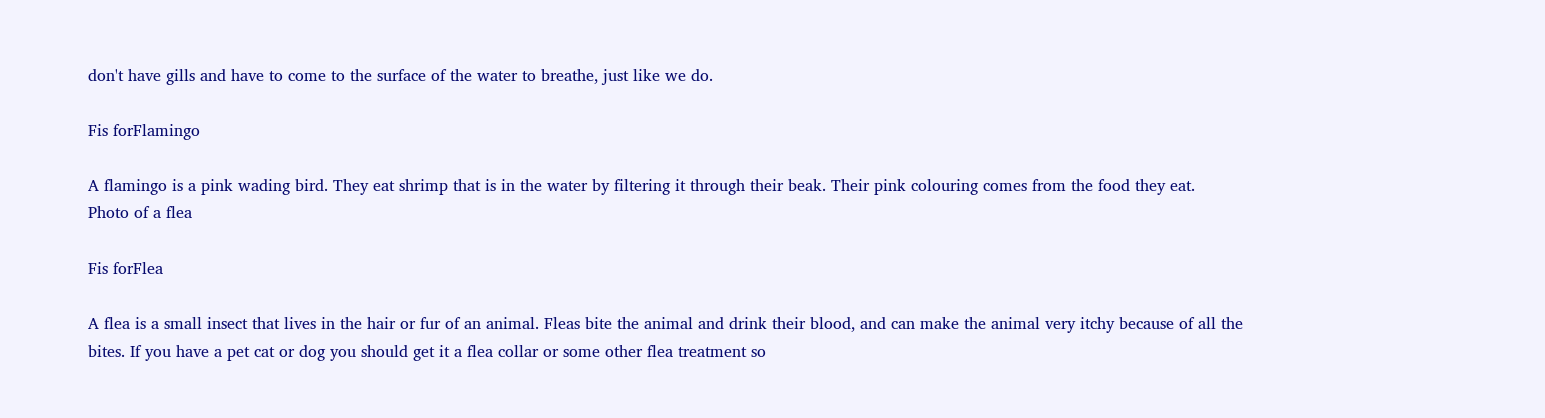don't have gills and have to come to the surface of the water to breathe, just like we do.

Fis forFlamingo

A flamingo is a pink wading bird. They eat shrimp that is in the water by filtering it through their beak. Their pink colouring comes from the food they eat.
Photo of a flea

Fis forFlea

A flea is a small insect that lives in the hair or fur of an animal. Fleas bite the animal and drink their blood, and can make the animal very itchy because of all the bites. If you have a pet cat or dog you should get it a flea collar or some other flea treatment so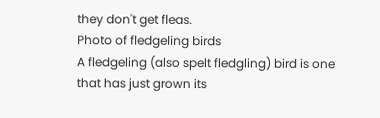they don't get fleas.
Photo of fledgeling birds
A fledgeling (also spelt fledgling) bird is one that has just grown its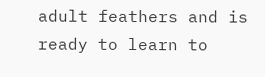adult feathers and is ready to learn to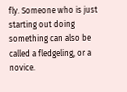fly. Someone who is just starting out doing something can also be called a fledgeling, or a novice.